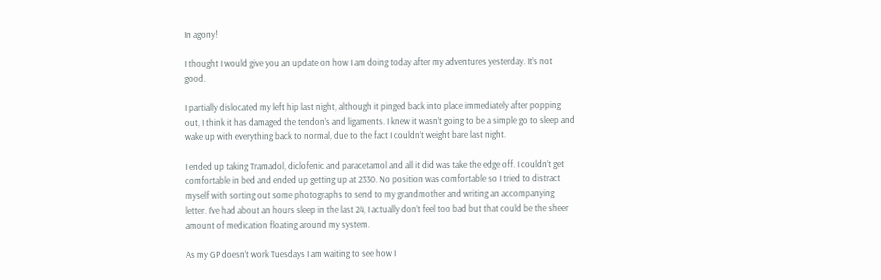In agony!

I thought I would give you an update on how I am doing today after my adventures yesterday. It’s not good.

I partially dislocated my left hip last night, although it pinged back into place immediately after popping out, I think it has damaged the tendon’s and ligaments. I knew it wasn’t going to be a simple go to sleep and wake up with everything back to normal, due to the fact I couldn’t weight bare last night.

I ended up taking Tramadol, diclofenic and paracetamol and all it did was take the edge off. I couldn’t get comfortable in bed and ended up getting up at 2330. No position was comfortable so I tried to distract myself with sorting out some photographs to send to my grandmother and writing an accompanying letter. I’ve had about an hours sleep in the last 24, I actually don’t feel too bad but that could be the sheer amount of medication floating around my system.

As my GP doesn’t work Tuesdays I am waiting to see how I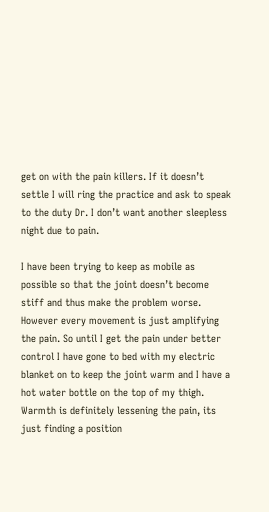get on with the pain killers. If it doesn’t settle I will ring the practice and ask to speak to the duty Dr. I don’t want another sleepless night due to pain.

I have been trying to keep as mobile as possible so that the joint doesn’t become stiff and thus make the problem worse. However every movement is just amplifying the pain. So until I get the pain under better control I have gone to bed with my electric blanket on to keep the joint warm and I have a hot water bottle on the top of my thigh. Warmth is definitely lessening the pain, its just finding a position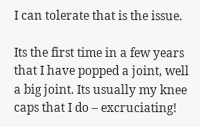I can tolerate that is the issue.

Its the first time in a few years that I have popped a joint, well a big joint. Its usually my knee caps that I do – excruciating!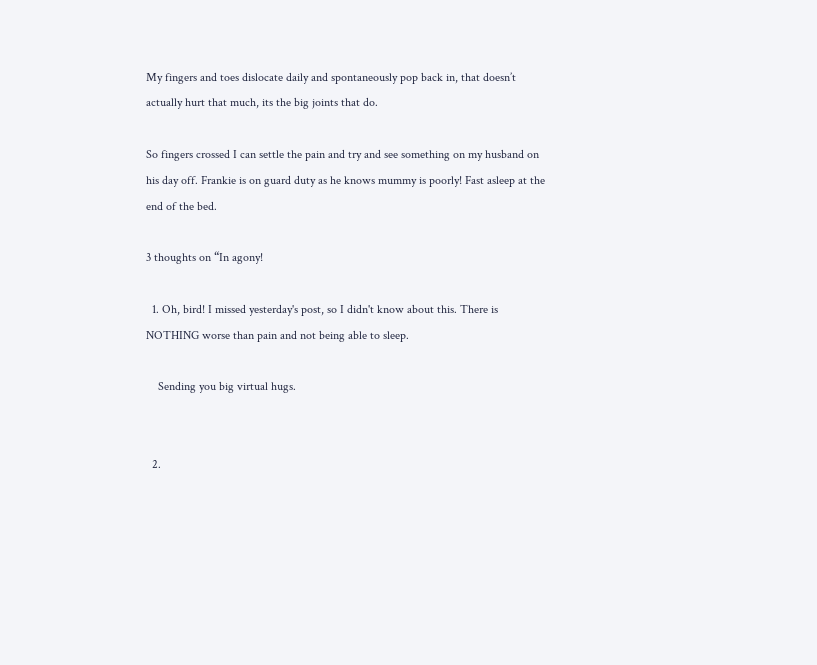My fingers and toes dislocate daily and spontaneously pop back in, that doesn’t actually hurt that much, its the big joints that do.

So fingers crossed I can settle the pain and try and see something on my husband on his day off. Frankie is on guard duty as he knows mummy is poorly! Fast asleep at the end of the bed.

3 thoughts on “In agony!

  1. Oh, bird! I missed yesterday's post, so I didn't know about this. There is NOTHING worse than pain and not being able to sleep.

    Sending you big virtual hugs.


  2.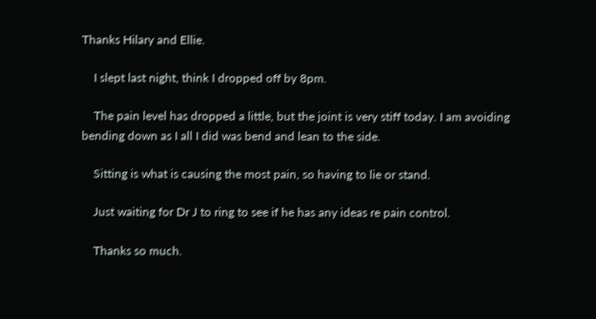Thanks Hilary and Ellie.

    I slept last night, think I dropped off by 8pm.

    The pain level has dropped a little, but the joint is very stiff today. I am avoiding bending down as I all I did was bend and lean to the side.

    Sitting is what is causing the most pain, so having to lie or stand.

    Just waiting for Dr J to ring to see if he has any ideas re pain control.

    Thanks so much.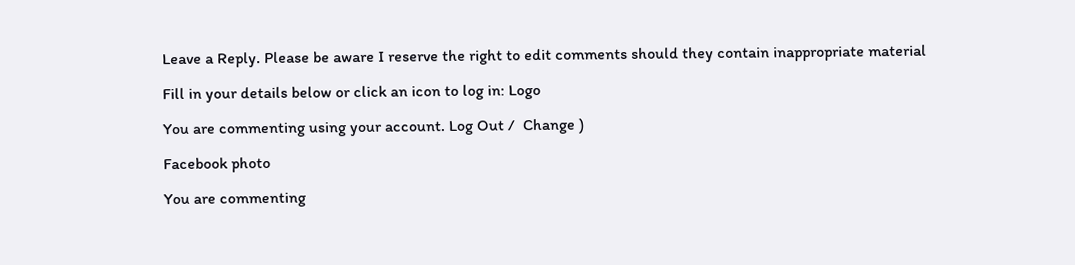Leave a Reply. Please be aware I reserve the right to edit comments should they contain inappropriate material

Fill in your details below or click an icon to log in: Logo

You are commenting using your account. Log Out /  Change )

Facebook photo

You are commenting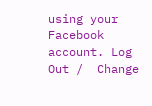using your Facebook account. Log Out /  Change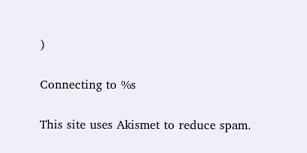)

Connecting to %s

This site uses Akismet to reduce spam.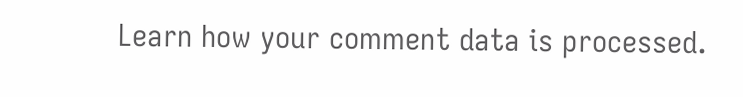Learn how your comment data is processed.